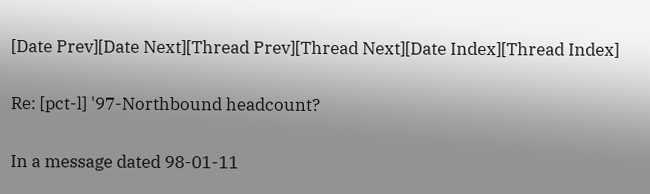[Date Prev][Date Next][Thread Prev][Thread Next][Date Index][Thread Index]

Re: [pct-l] '97-Northbound headcount?

In a message dated 98-01-11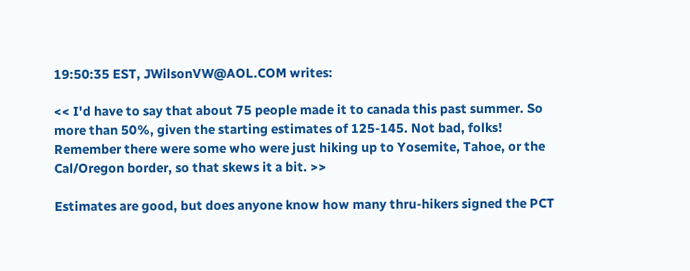19:50:35 EST, JWilsonVW@AOL.COM writes:

<< I'd have to say that about 75 people made it to canada this past summer. So
more than 50%, given the starting estimates of 125-145. Not bad, folks!
Remember there were some who were just hiking up to Yosemite, Tahoe, or the
Cal/Oregon border, so that skews it a bit. >>

Estimates are good, but does anyone know how many thru-hikers signed the PCT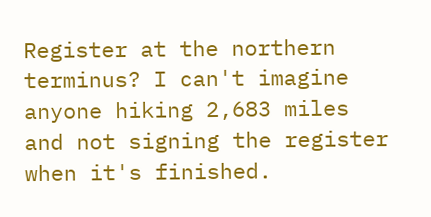Register at the northern terminus? I can't imagine anyone hiking 2,683 miles
and not signing the register when it's finished.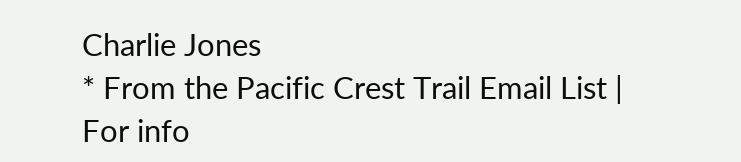Charlie Jones
* From the Pacific Crest Trail Email List | For info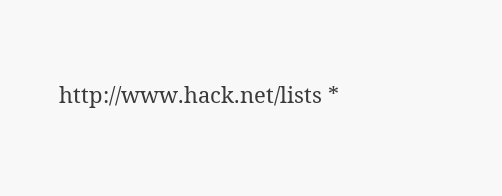http://www.hack.net/lists *